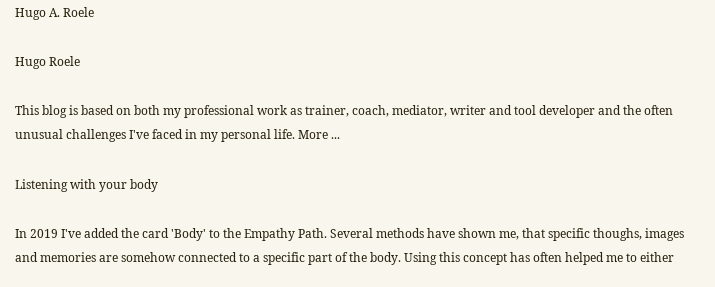Hugo A. Roele

Hugo Roele

This blog is based on both my professional work as trainer, coach, mediator, writer and tool developer and the often unusual challenges I've faced in my personal life. More ...

Listening with your body

In 2019 I've added the card 'Body' to the Empathy Path. Several methods have shown me, that specific thoughs, images and memories are somehow connected to a specific part of the body. Using this concept has often helped me to either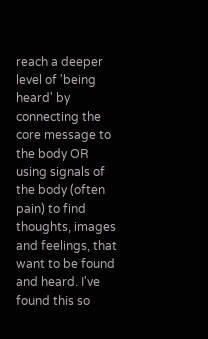reach a deeper level of 'being heard' by connecting the core message to the body OR using signals of the body (often pain) to find thoughts, images and feelings, that want to be found and heard. I've found this so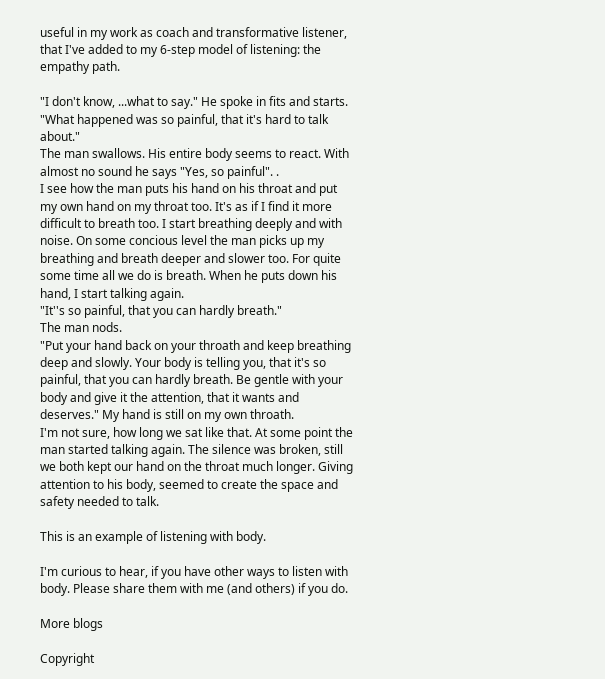useful in my work as coach and transformative listener, that I've added to my 6-step model of listening: the empathy path.

"I don't know, ...what to say." He spoke in fits and starts.
"What happened was so painful, that it's hard to talk about."
The man swallows. His entire body seems to react. With almost no sound he says "Yes, so painful". .
I see how the man puts his hand on his throat and put my own hand on my throat too. It's as if I find it more difficult to breath too. I start breathing deeply and with noise. On some concious level the man picks up my breathing and breath deeper and slower too. For quite some time all we do is breath. When he puts down his hand, I start talking again.
"It''s so painful, that you can hardly breath."
The man nods.
"Put your hand back on your throath and keep breathing deep and slowly. Your body is telling you, that it's so painful, that you can hardly breath. Be gentle with your body and give it the attention, that it wants and deserves." My hand is still on my own throath.
I'm not sure, how long we sat like that. At some point the man started talking again. The silence was broken, still we both kept our hand on the throat much longer. Giving attention to his body, seemed to create the space and safety needed to talk.

This is an example of listening with body.

I'm curious to hear, if you have other ways to listen with body. Please share them with me (and others) if you do.

More blogs

Copyright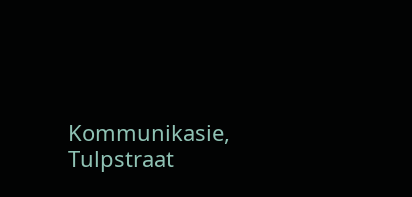Kommunikasie, Tulpstraat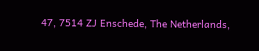47, 7514 ZJ Enschede, The Netherlands,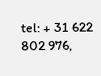tel: + 31 622 802 976,